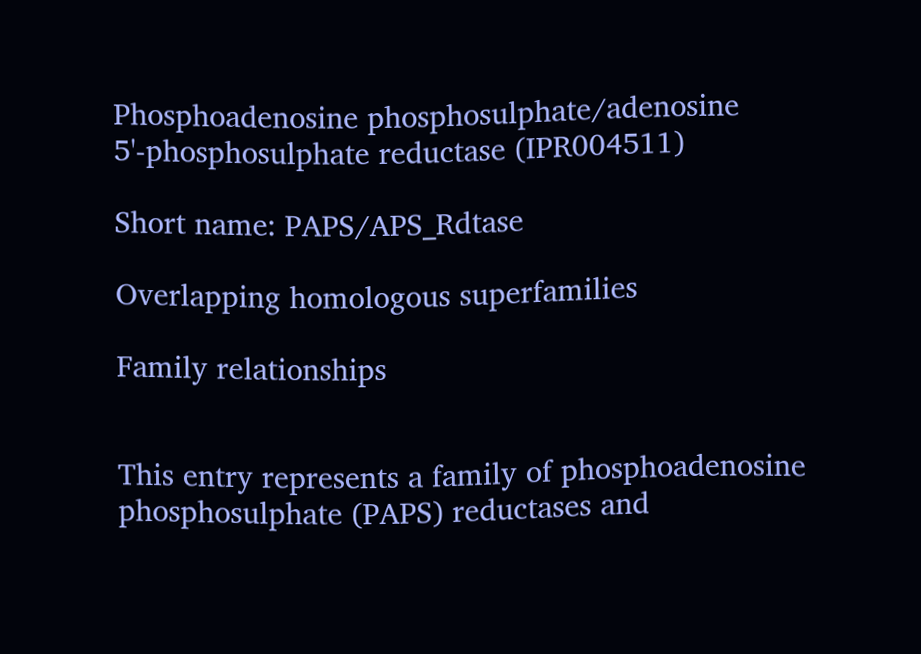Phosphoadenosine phosphosulphate/adenosine 5'-phosphosulphate reductase (IPR004511)

Short name: PAPS/APS_Rdtase

Overlapping homologous superfamilies

Family relationships


This entry represents a family of phosphoadenosine phosphosulphate (PAPS) reductases and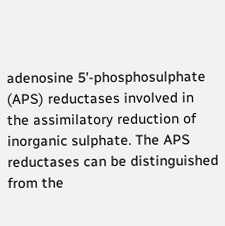adenosine 5'-phosphosulphate (APS) reductases involved in the assimilatory reduction of inorganic sulphate. The APS reductases can be distinguished from the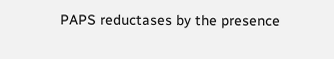PAPS reductases by the presence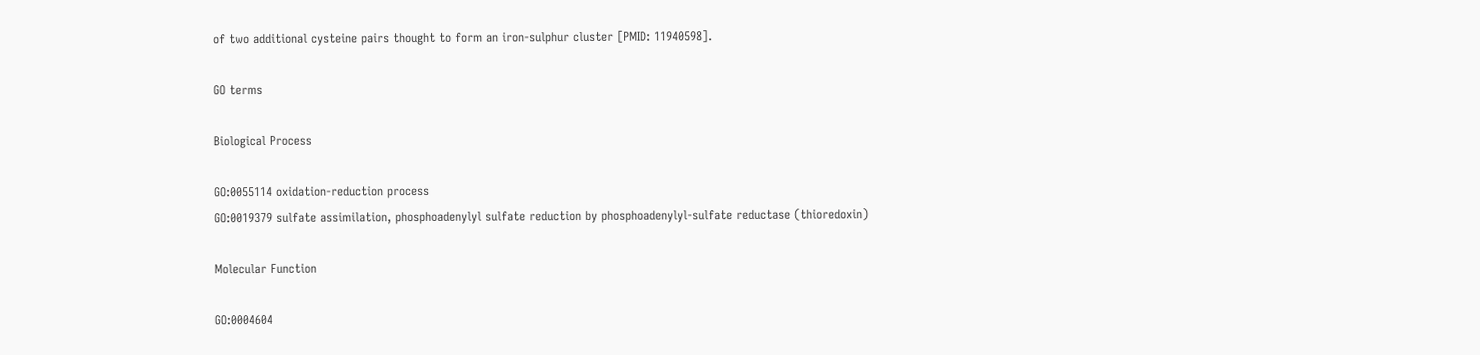of two additional cysteine pairs thought to form an iron-sulphur cluster [PMID: 11940598].

GO terms

Biological Process

GO:0055114 oxidation-reduction process
GO:0019379 sulfate assimilation, phosphoadenylyl sulfate reduction by phosphoadenylyl-sulfate reductase (thioredoxin)

Molecular Function

GO:0004604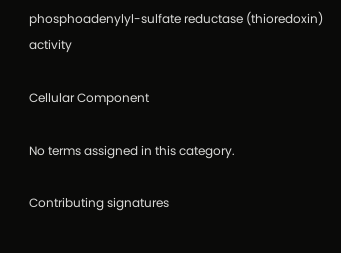phosphoadenylyl-sulfate reductase (thioredoxin) activity

Cellular Component

No terms assigned in this category.

Contributing signatures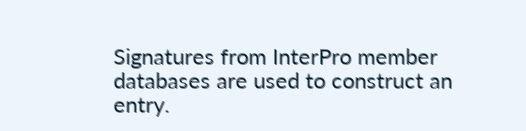Signatures from InterPro member databases are used to construct an entry.